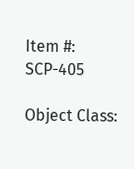Item #: SCP-405

Object Class: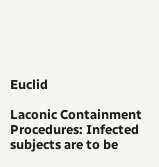Euclid

Laconic Containment Procedures: Infected subjects are to be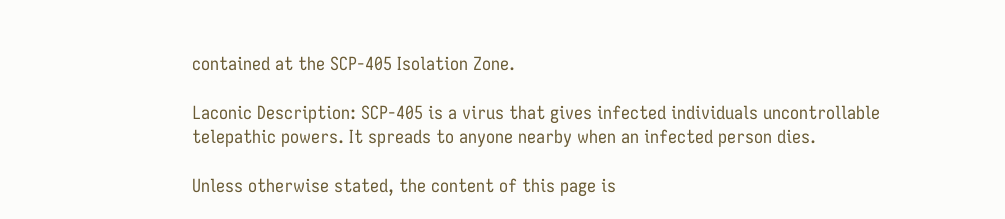contained at the SCP-405 Isolation Zone.

Laconic Description: SCP-405 is a virus that gives infected individuals uncontrollable telepathic powers. It spreads to anyone nearby when an infected person dies.

Unless otherwise stated, the content of this page is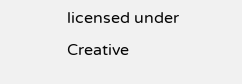licensed under Creative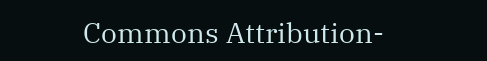Commons Attribution-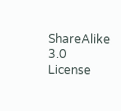ShareAlike 3.0 License